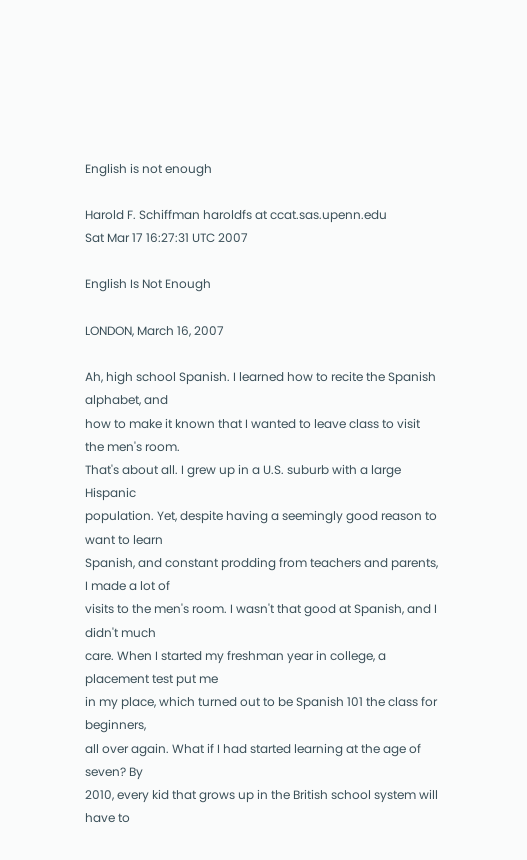English is not enough

Harold F. Schiffman haroldfs at ccat.sas.upenn.edu
Sat Mar 17 16:27:31 UTC 2007

English Is Not Enough

LONDON, March 16, 2007

Ah, high school Spanish. I learned how to recite the Spanish alphabet, and
how to make it known that I wanted to leave class to visit the men's room.
That's about all. I grew up in a U.S. suburb with a large Hispanic
population. Yet, despite having a seemingly good reason to want to learn
Spanish, and constant prodding from teachers and parents, I made a lot of
visits to the men's room. I wasn't that good at Spanish, and I didn't much
care. When I started my freshman year in college, a placement test put me
in my place, which turned out to be Spanish 101 the class for beginners,
all over again. What if I had started learning at the age of seven? By
2010, every kid that grows up in the British school system will have to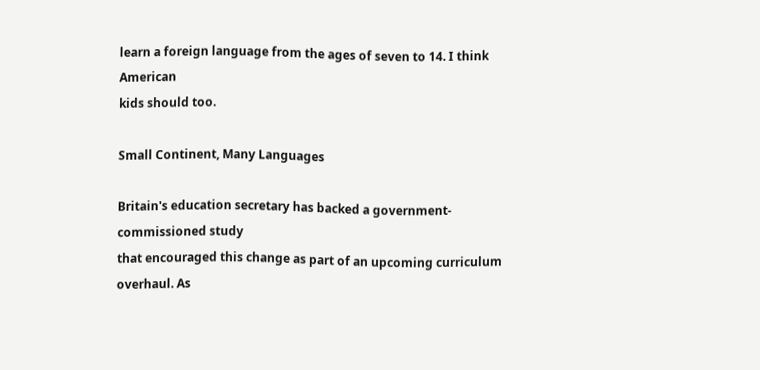learn a foreign language from the ages of seven to 14. I think American
kids should too.

Small Continent, Many Languages

Britain's education secretary has backed a government-commissioned study
that encouraged this change as part of an upcoming curriculum overhaul. As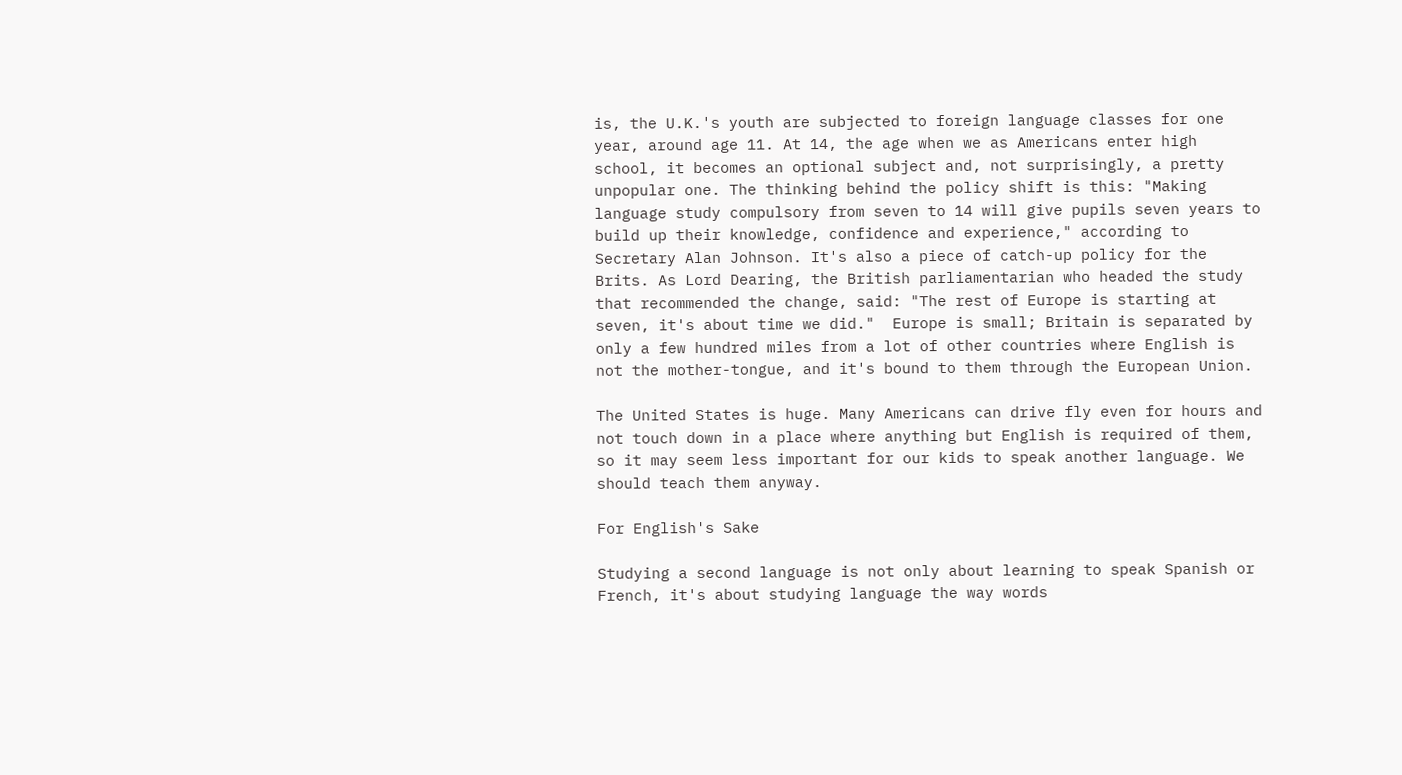is, the U.K.'s youth are subjected to foreign language classes for one
year, around age 11. At 14, the age when we as Americans enter high
school, it becomes an optional subject and, not surprisingly, a pretty
unpopular one. The thinking behind the policy shift is this: "Making
language study compulsory from seven to 14 will give pupils seven years to
build up their knowledge, confidence and experience," according to
Secretary Alan Johnson. It's also a piece of catch-up policy for the
Brits. As Lord Dearing, the British parliamentarian who headed the study
that recommended the change, said: "The rest of Europe is starting at
seven, it's about time we did."  Europe is small; Britain is separated by
only a few hundred miles from a lot of other countries where English is
not the mother-tongue, and it's bound to them through the European Union.

The United States is huge. Many Americans can drive fly even for hours and
not touch down in a place where anything but English is required of them,
so it may seem less important for our kids to speak another language. We
should teach them anyway.

For English's Sake

Studying a second language is not only about learning to speak Spanish or
French, it's about studying language the way words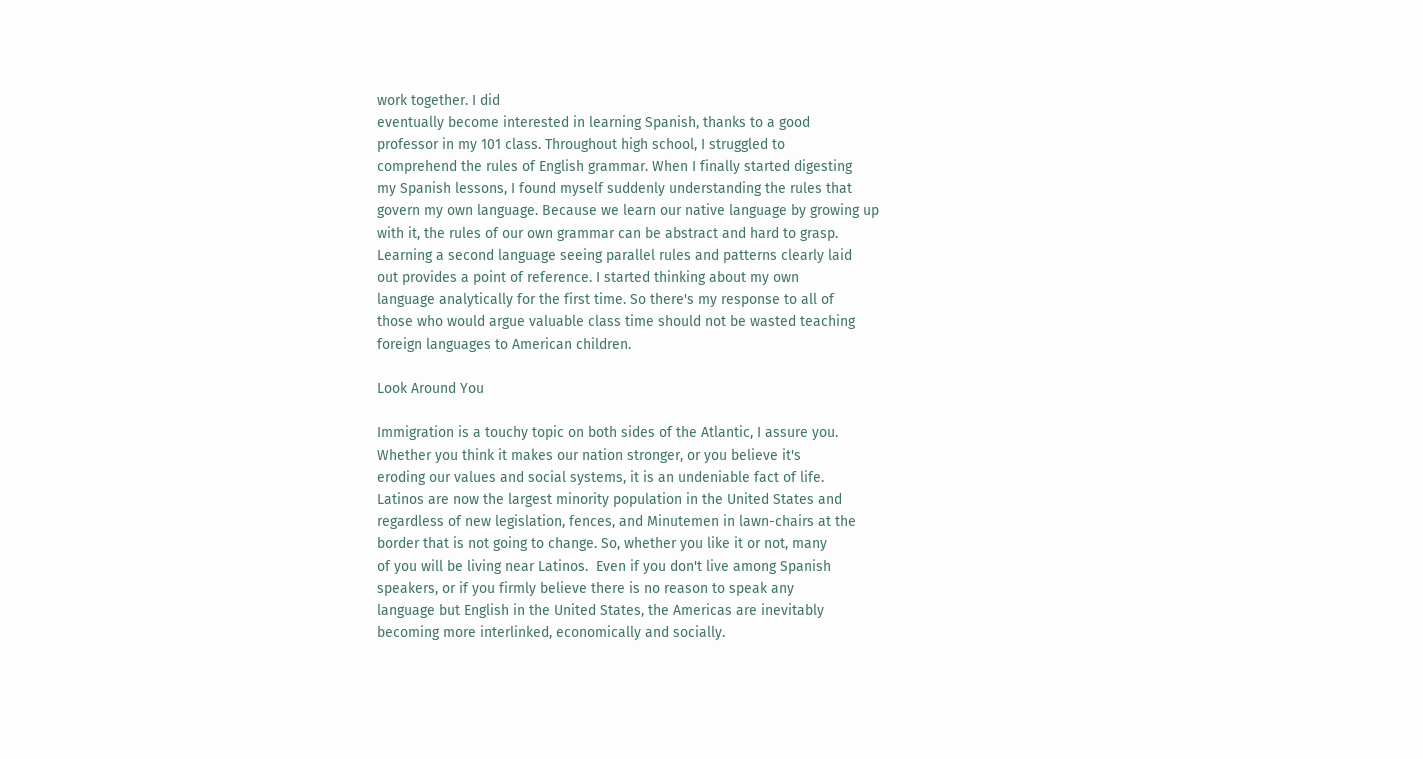work together. I did
eventually become interested in learning Spanish, thanks to a good
professor in my 101 class. Throughout high school, I struggled to
comprehend the rules of English grammar. When I finally started digesting
my Spanish lessons, I found myself suddenly understanding the rules that
govern my own language. Because we learn our native language by growing up
with it, the rules of our own grammar can be abstract and hard to grasp.
Learning a second language seeing parallel rules and patterns clearly laid
out provides a point of reference. I started thinking about my own
language analytically for the first time. So there's my response to all of
those who would argue valuable class time should not be wasted teaching
foreign languages to American children.

Look Around You

Immigration is a touchy topic on both sides of the Atlantic, I assure you.
Whether you think it makes our nation stronger, or you believe it's
eroding our values and social systems, it is an undeniable fact of life.
Latinos are now the largest minority population in the United States and
regardless of new legislation, fences, and Minutemen in lawn-chairs at the
border that is not going to change. So, whether you like it or not, many
of you will be living near Latinos.  Even if you don't live among Spanish
speakers, or if you firmly believe there is no reason to speak any
language but English in the United States, the Americas are inevitably
becoming more interlinked, economically and socially.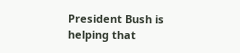President Bush is
helping that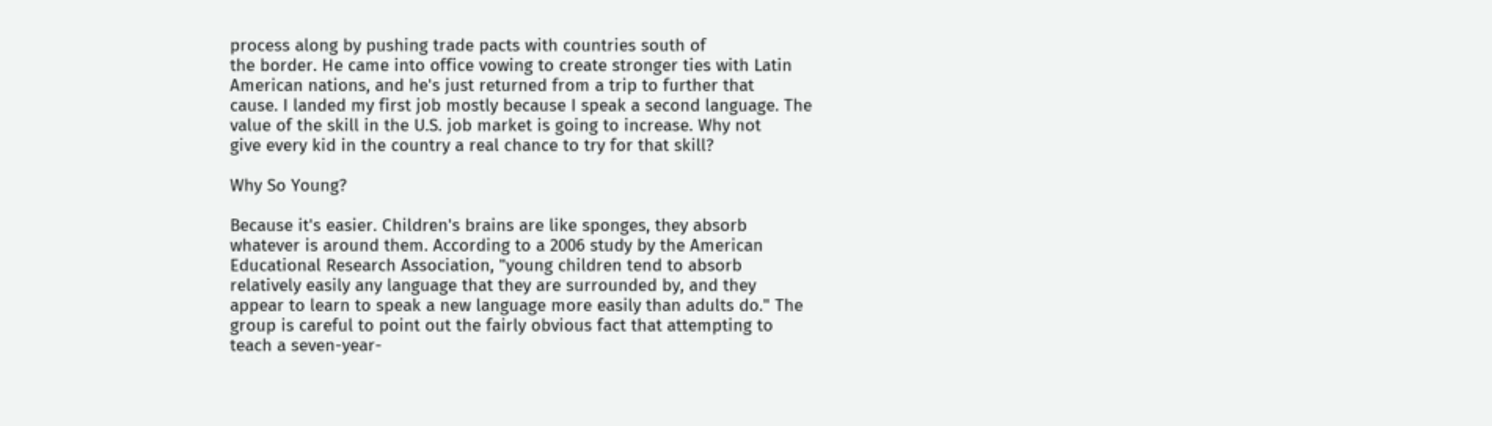process along by pushing trade pacts with countries south of
the border. He came into office vowing to create stronger ties with Latin
American nations, and he's just returned from a trip to further that
cause. I landed my first job mostly because I speak a second language. The
value of the skill in the U.S. job market is going to increase. Why not
give every kid in the country a real chance to try for that skill?

Why So Young?

Because it's easier. Children's brains are like sponges, they absorb
whatever is around them. According to a 2006 study by the American
Educational Research Association, "young children tend to absorb
relatively easily any language that they are surrounded by, and they
appear to learn to speak a new language more easily than adults do." The
group is careful to point out the fairly obvious fact that attempting to
teach a seven-year-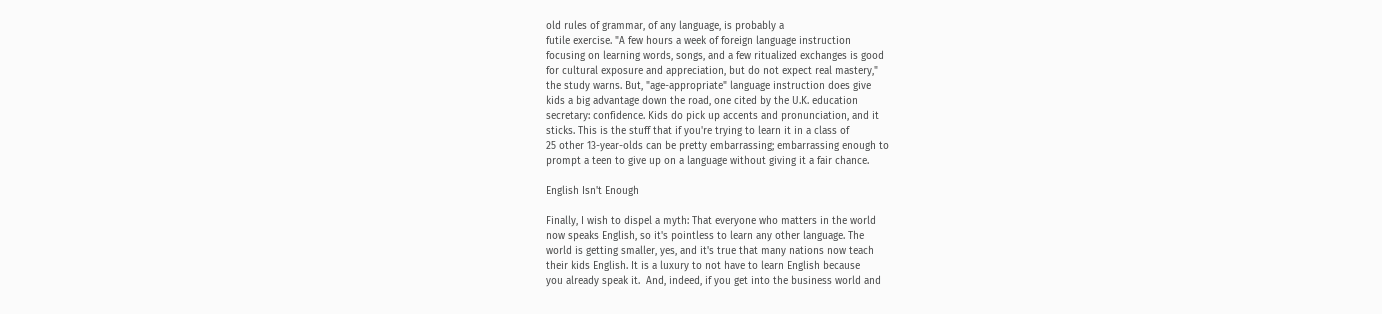old rules of grammar, of any language, is probably a
futile exercise. "A few hours a week of foreign language instruction
focusing on learning words, songs, and a few ritualized exchanges is good
for cultural exposure and appreciation, but do not expect real mastery,"
the study warns. But, "age-appropriate" language instruction does give
kids a big advantage down the road, one cited by the U.K. education
secretary: confidence. Kids do pick up accents and pronunciation, and it
sticks. This is the stuff that if you're trying to learn it in a class of
25 other 13-year-olds can be pretty embarrassing; embarrassing enough to
prompt a teen to give up on a language without giving it a fair chance.

English Isn't Enough

Finally, I wish to dispel a myth: That everyone who matters in the world
now speaks English, so it's pointless to learn any other language. The
world is getting smaller, yes, and it's true that many nations now teach
their kids English. It is a luxury to not have to learn English because
you already speak it.  And, indeed, if you get into the business world and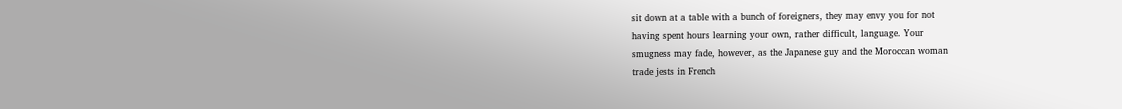sit down at a table with a bunch of foreigners, they may envy you for not
having spent hours learning your own, rather difficult, language. Your
smugness may fade, however, as the Japanese guy and the Moroccan woman
trade jests in French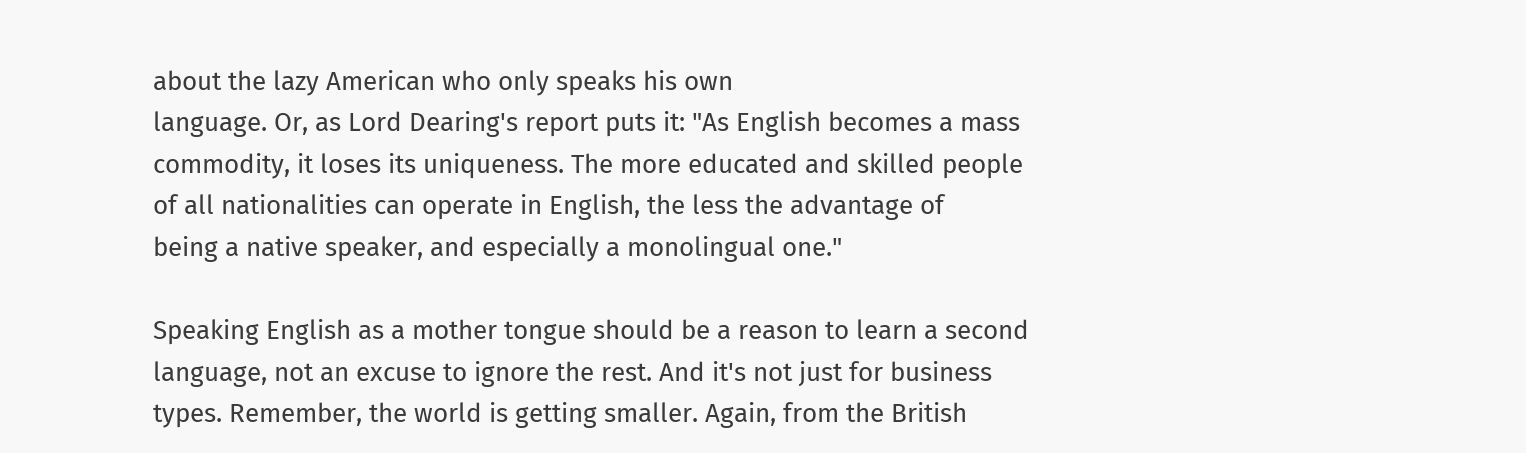about the lazy American who only speaks his own
language. Or, as Lord Dearing's report puts it: "As English becomes a mass
commodity, it loses its uniqueness. The more educated and skilled people
of all nationalities can operate in English, the less the advantage of
being a native speaker, and especially a monolingual one."

Speaking English as a mother tongue should be a reason to learn a second
language, not an excuse to ignore the rest. And it's not just for business
types. Remember, the world is getting smaller. Again, from the British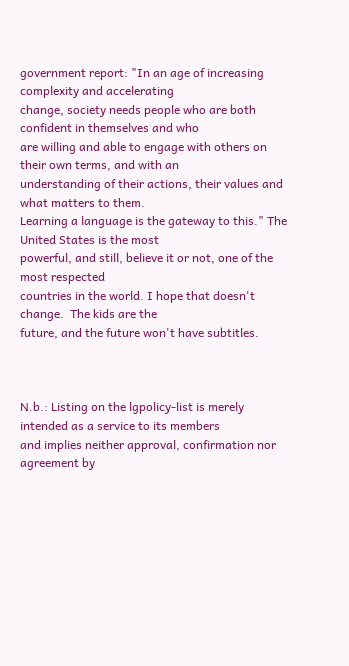government report: "In an age of increasing complexity and accelerating
change, society needs people who are both confident in themselves and who
are willing and able to engage with others on their own terms, and with an
understanding of their actions, their values and what matters to them.
Learning a language is the gateway to this." The United States is the most
powerful, and still, believe it or not, one of the most respected
countries in the world. I hope that doesn't change.  The kids are the
future, and the future won't have subtitles.



N.b.: Listing on the lgpolicy-list is merely intended as a service to its members
and implies neither approval, confirmation nor agreement by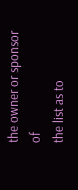the owner or sponsor of
the list as to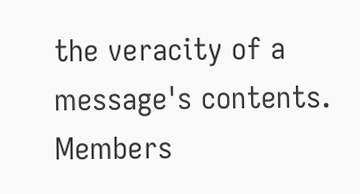the veracity of a message's contents. Members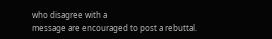who disagree with a
message are encouraged to post a rebuttal.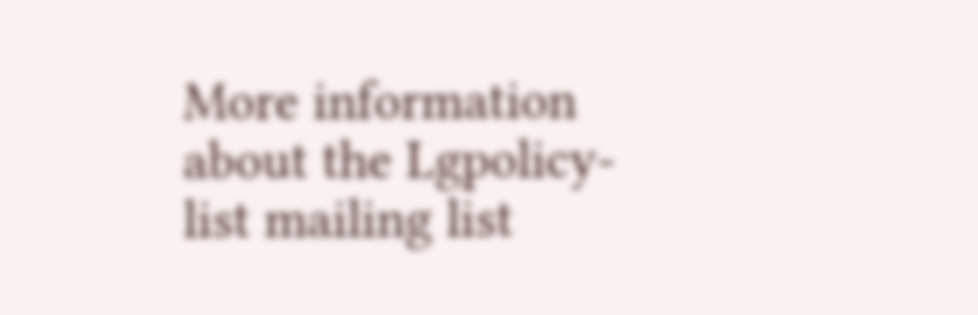More information about the Lgpolicy-list mailing list